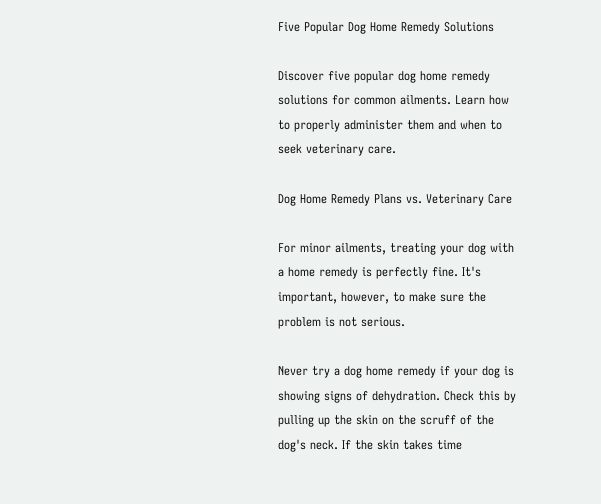Five Popular Dog Home Remedy Solutions

Discover five popular dog home remedy solutions for common ailments. Learn how to properly administer them and when to seek veterinary care.

Dog Home Remedy Plans vs. Veterinary Care

For minor ailments, treating your dog with a home remedy is perfectly fine. It's important, however, to make sure the problem is not serious.

Never try a dog home remedy if your dog is showing signs of dehydration. Check this by pulling up the skin on the scruff of the dog's neck. If the skin takes time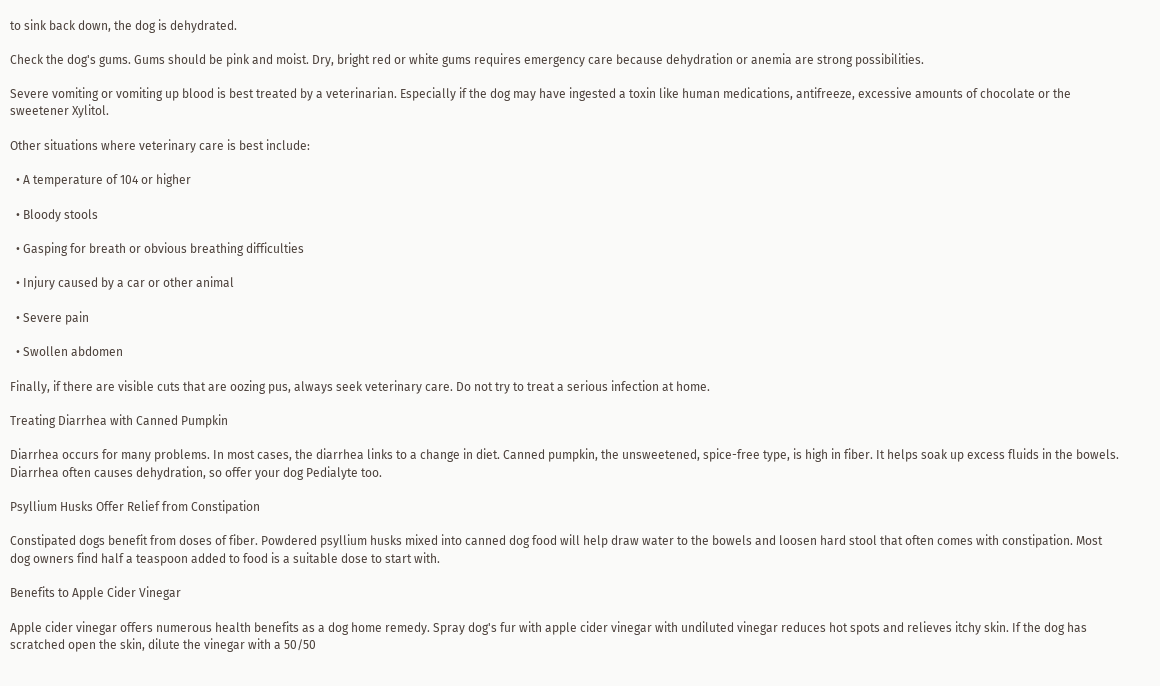to sink back down, the dog is dehydrated.

Check the dog's gums. Gums should be pink and moist. Dry, bright red or white gums requires emergency care because dehydration or anemia are strong possibilities.

Severe vomiting or vomiting up blood is best treated by a veterinarian. Especially if the dog may have ingested a toxin like human medications, antifreeze, excessive amounts of chocolate or the sweetener Xylitol.

Other situations where veterinary care is best include:

  • A temperature of 104 or higher

  • Bloody stools

  • Gasping for breath or obvious breathing difficulties

  • Injury caused by a car or other animal

  • Severe pain

  • Swollen abdomen

Finally, if there are visible cuts that are oozing pus, always seek veterinary care. Do not try to treat a serious infection at home.

Treating Diarrhea with Canned Pumpkin

Diarrhea occurs for many problems. In most cases, the diarrhea links to a change in diet. Canned pumpkin, the unsweetened, spice-free type, is high in fiber. It helps soak up excess fluids in the bowels. Diarrhea often causes dehydration, so offer your dog Pedialyte too.

Psyllium Husks Offer Relief from Constipation

Constipated dogs benefit from doses of fiber. Powdered psyllium husks mixed into canned dog food will help draw water to the bowels and loosen hard stool that often comes with constipation. Most dog owners find half a teaspoon added to food is a suitable dose to start with.

Benefits to Apple Cider Vinegar

Apple cider vinegar offers numerous health benefits as a dog home remedy. Spray dog's fur with apple cider vinegar with undiluted vinegar reduces hot spots and relieves itchy skin. If the dog has scratched open the skin, dilute the vinegar with a 50/50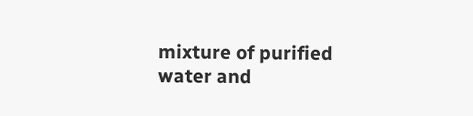mixture of purified water and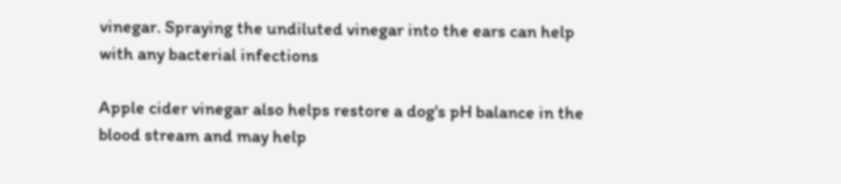vinegar. Spraying the undiluted vinegar into the ears can help with any bacterial infections

Apple cider vinegar also helps restore a dog's pH balance in the blood stream and may help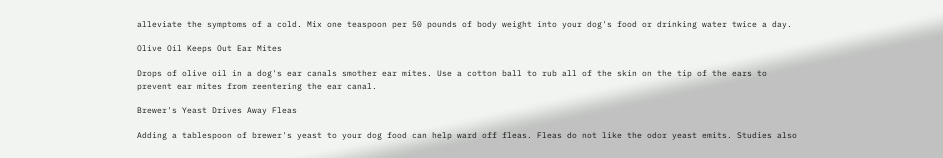alleviate the symptoms of a cold. Mix one teaspoon per 50 pounds of body weight into your dog's food or drinking water twice a day.

Olive Oil Keeps Out Ear Mites

Drops of olive oil in a dog's ear canals smother ear mites. Use a cotton ball to rub all of the skin on the tip of the ears to prevent ear mites from reentering the ear canal.

Brewer's Yeast Drives Away Fleas

Adding a tablespoon of brewer's yeast to your dog food can help ward off fleas. Fleas do not like the odor yeast emits. Studies also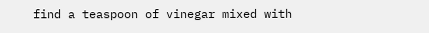find a teaspoon of vinegar mixed with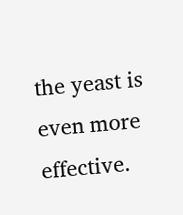the yeast is even more effective.